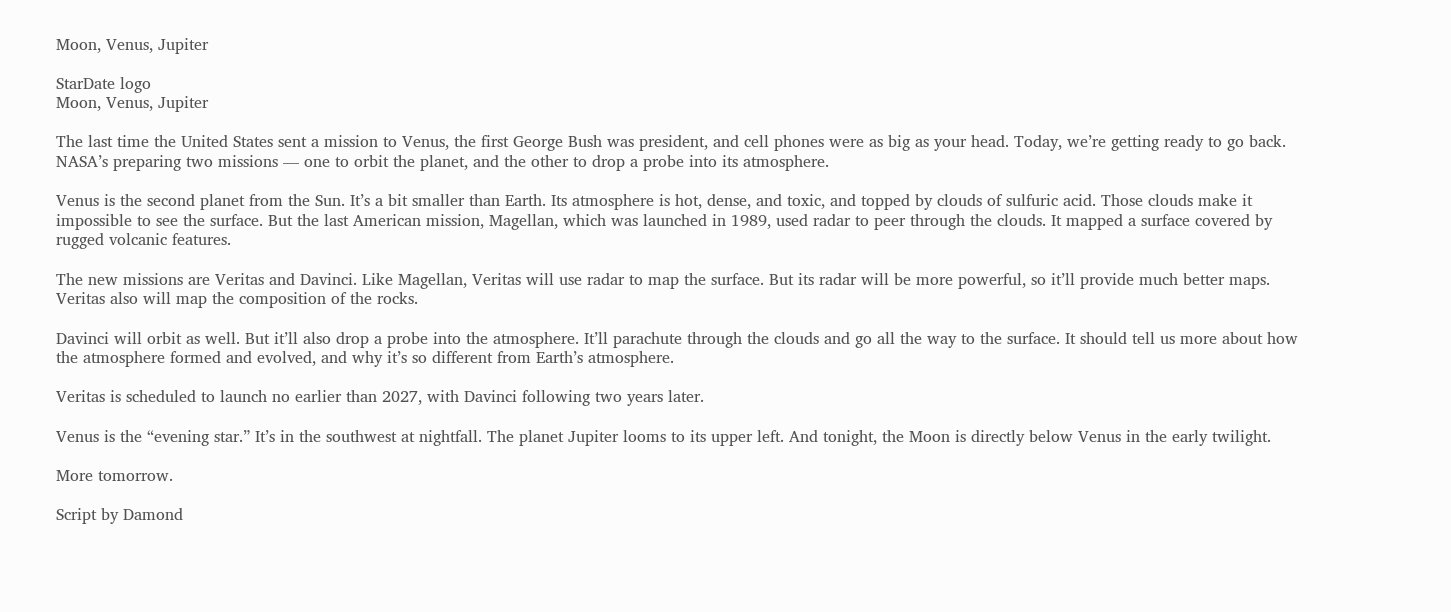Moon, Venus, Jupiter

StarDate logo
Moon, Venus, Jupiter

The last time the United States sent a mission to Venus, the first George Bush was president, and cell phones were as big as your head. Today, we’re getting ready to go back. NASA’s preparing two missions — one to orbit the planet, and the other to drop a probe into its atmosphere.

Venus is the second planet from the Sun. It’s a bit smaller than Earth. Its atmosphere is hot, dense, and toxic, and topped by clouds of sulfuric acid. Those clouds make it impossible to see the surface. But the last American mission, Magellan, which was launched in 1989, used radar to peer through the clouds. It mapped a surface covered by rugged volcanic features.

The new missions are Veritas and Davinci. Like Magellan, Veritas will use radar to map the surface. But its radar will be more powerful, so it’ll provide much better maps. Veritas also will map the composition of the rocks.

Davinci will orbit as well. But it’ll also drop a probe into the atmosphere. It’ll parachute through the clouds and go all the way to the surface. It should tell us more about how the atmosphere formed and evolved, and why it’s so different from Earth’s atmosphere.

Veritas is scheduled to launch no earlier than 2027, with Davinci following two years later.

Venus is the “evening star.” It’s in the southwest at nightfall. The planet Jupiter looms to its upper left. And tonight, the Moon is directly below Venus in the early twilight.

More tomorrow.

Script by Damond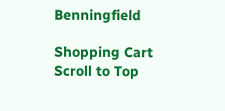Benningfield

Shopping Cart
Scroll to Top